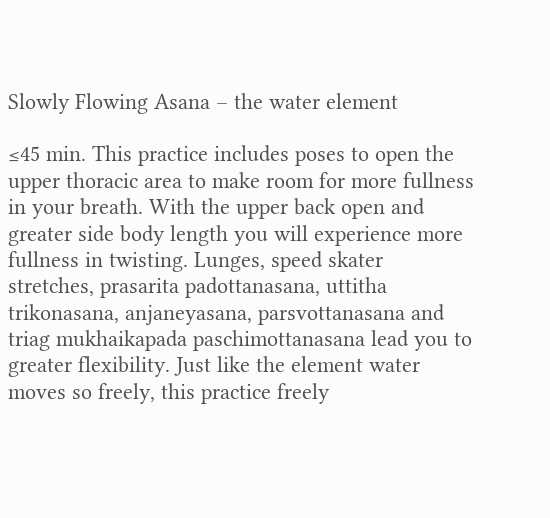Slowly Flowing Asana – the water element

≤45 min. This practice includes poses to open the upper thoracic area to make room for more fullness in your breath. With the upper back open and greater side body length you will experience more fullness in twisting. Lunges, speed skater stretches, prasarita padottanasana, uttitha trikonasana, anjaneyasana, parsvottanasana and triag mukhaikapada paschimottanasana lead you to greater flexibility. Just like the element water moves so freely, this practice freely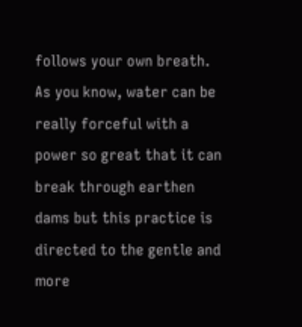follows your own breath. As you know, water can be really forceful with a power so great that it can break through earthen dams but this practice is directed to the gentle and more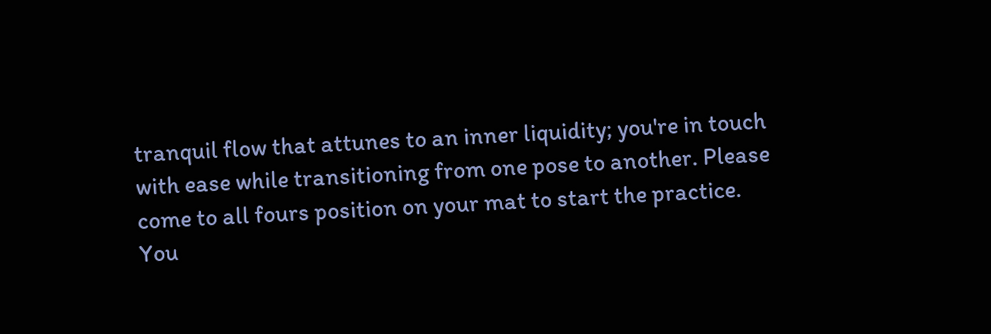tranquil flow that attunes to an inner liquidity; you're in touch with ease while transitioning from one pose to another. Please come to all fours position on your mat to start the practice. You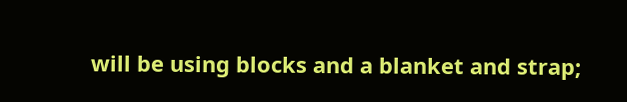will be using blocks and a blanket and strap;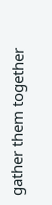gather them together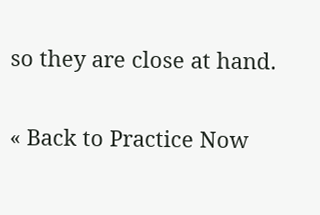so they are close at hand.

« Back to Practice Now